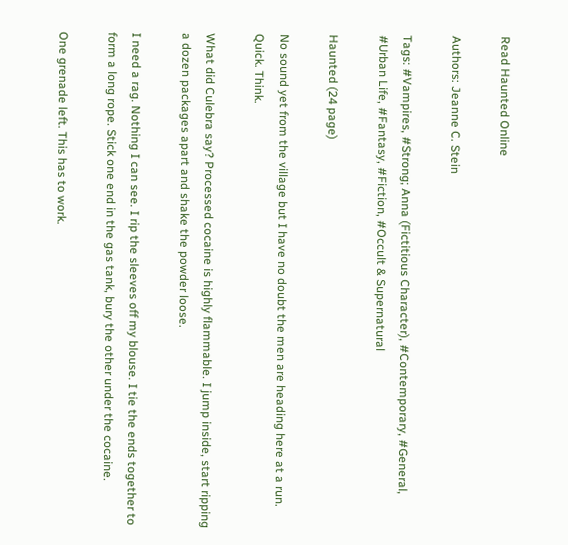Read Haunted Online

Authors: Jeanne C. Stein

Tags: #Vampires, #Strong; Anna (Fictitious Character), #Contemporary, #General, #Urban Life, #Fantasy, #Fiction, #Occult & Supernatural

Haunted (24 page)

No sound yet from the village but I have no doubt the men are heading here at a run. Quick. Think.

What did Culebra say? Processed cocaine is highly flammable. I jump inside, start ripping a dozen packages apart and shake the powder loose.

I need a rag. Nothing I can see. I rip the sleeves off my blouse. I tie the ends together to form a long rope. Stick one end in the gas tank, bury the other under the cocaine.

One grenade left. This has to work.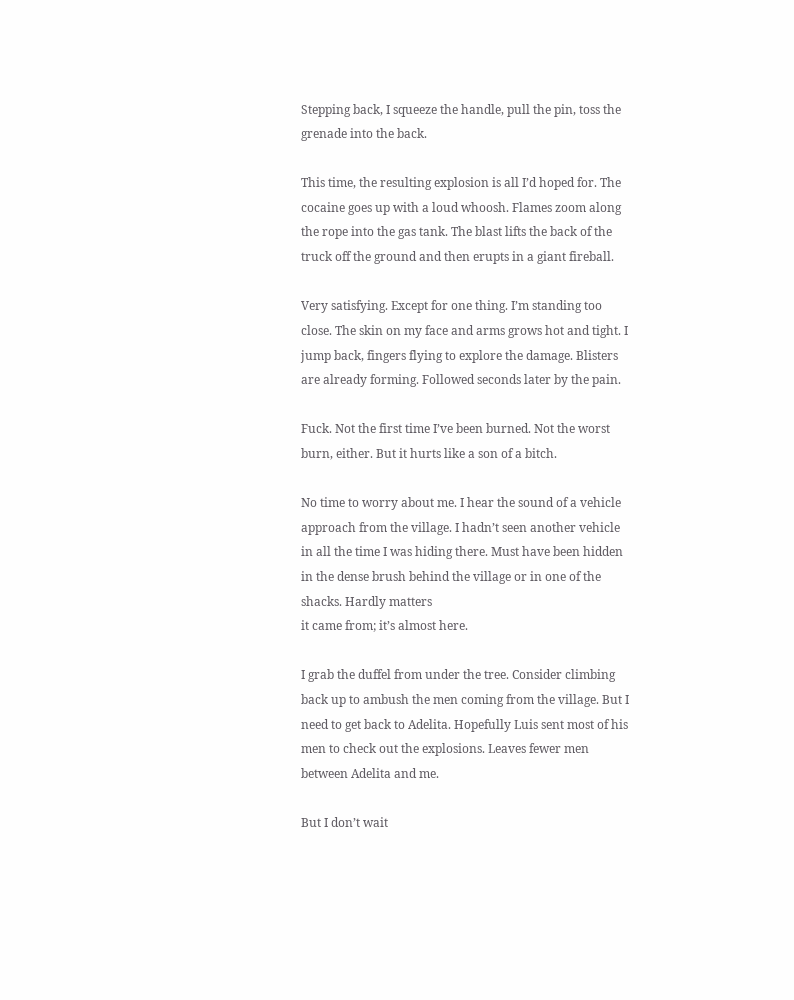Stepping back, I squeeze the handle, pull the pin, toss the grenade into the back.

This time, the resulting explosion is all I’d hoped for. The cocaine goes up with a loud whoosh. Flames zoom along the rope into the gas tank. The blast lifts the back of the truck off the ground and then erupts in a giant fireball.

Very satisfying. Except for one thing. I’m standing too close. The skin on my face and arms grows hot and tight. I jump back, fingers flying to explore the damage. Blisters are already forming. Followed seconds later by the pain.

Fuck. Not the first time I’ve been burned. Not the worst burn, either. But it hurts like a son of a bitch.

No time to worry about me. I hear the sound of a vehicle approach from the village. I hadn’t seen another vehicle in all the time I was hiding there. Must have been hidden in the dense brush behind the village or in one of the shacks. Hardly matters
it came from; it’s almost here.

I grab the duffel from under the tree. Consider climbing back up to ambush the men coming from the village. But I need to get back to Adelita. Hopefully Luis sent most of his men to check out the explosions. Leaves fewer men between Adelita and me.

But I don’t wait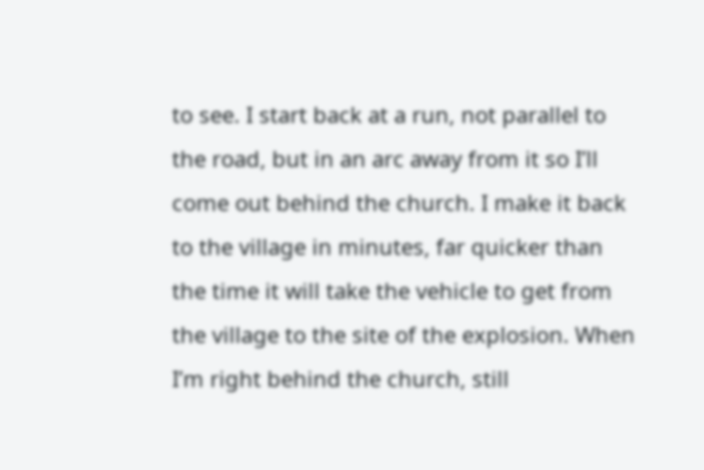to see. I start back at a run, not parallel to the road, but in an arc away from it so I’ll come out behind the church. I make it back to the village in minutes, far quicker than the time it will take the vehicle to get from the village to the site of the explosion. When I’m right behind the church, still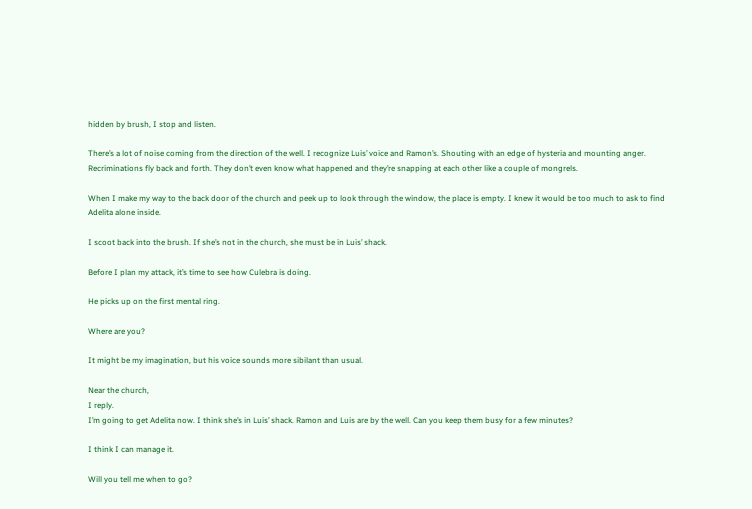hidden by brush, I stop and listen.

There’s a lot of noise coming from the direction of the well. I recognize Luis’ voice and Ramon’s. Shouting with an edge of hysteria and mounting anger. Recriminations fly back and forth. They don’t even know what happened and they’re snapping at each other like a couple of mongrels.

When I make my way to the back door of the church and peek up to look through the window, the place is empty. I knew it would be too much to ask to find Adelita alone inside.

I scoot back into the brush. If she’s not in the church, she must be in Luis’ shack.

Before I plan my attack, it’s time to see how Culebra is doing.

He picks up on the first mental ring.

Where are you?

It might be my imagination, but his voice sounds more sibilant than usual.

Near the church,
I reply.
I’m going to get Adelita now. I think she’s in Luis’ shack. Ramon and Luis are by the well. Can you keep them busy for a few minutes?

I think I can manage it.

Will you tell me when to go?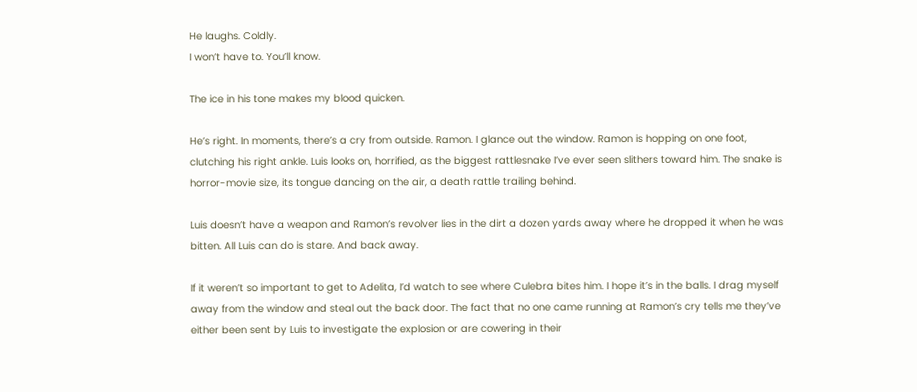He laughs. Coldly.
I won’t have to. You’ll know.

The ice in his tone makes my blood quicken.

He’s right. In moments, there’s a cry from outside. Ramon. I glance out the window. Ramon is hopping on one foot, clutching his right ankle. Luis looks on, horrified, as the biggest rattlesnake I’ve ever seen slithers toward him. The snake is horror-movie size, its tongue dancing on the air, a death rattle trailing behind.

Luis doesn’t have a weapon and Ramon’s revolver lies in the dirt a dozen yards away where he dropped it when he was bitten. All Luis can do is stare. And back away.

If it weren’t so important to get to Adelita, I’d watch to see where Culebra bites him. I hope it’s in the balls. I drag myself away from the window and steal out the back door. The fact that no one came running at Ramon’s cry tells me they’ve either been sent by Luis to investigate the explosion or are cowering in their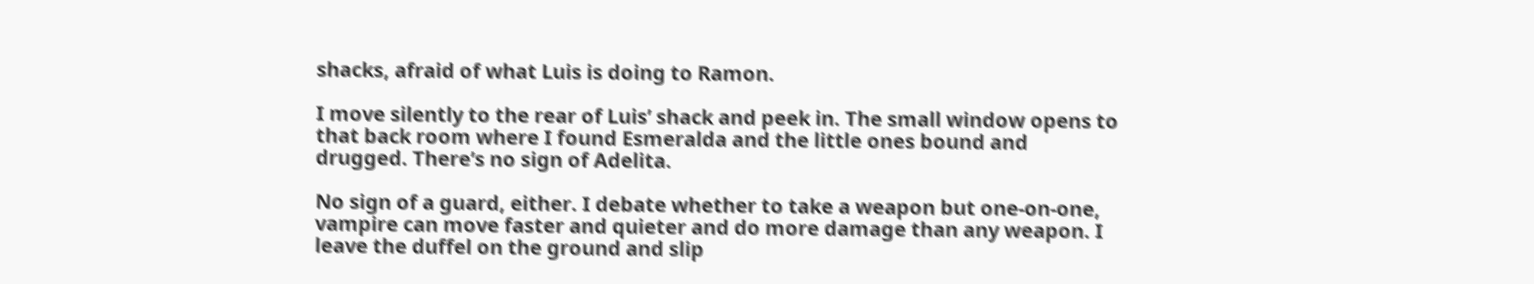shacks, afraid of what Luis is doing to Ramon.

I move silently to the rear of Luis’ shack and peek in. The small window opens to that back room where I found Esmeralda and the little ones bound and drugged. There’s no sign of Adelita.

No sign of a guard, either. I debate whether to take a weapon but one-on-one, vampire can move faster and quieter and do more damage than any weapon. I leave the duffel on the ground and slip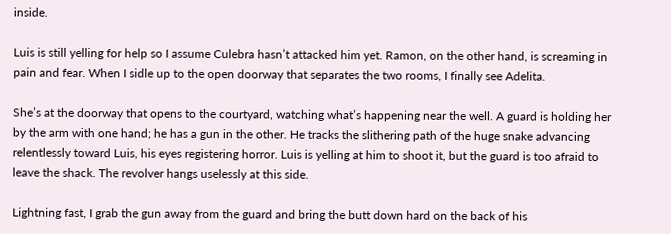inside.

Luis is still yelling for help so I assume Culebra hasn’t attacked him yet. Ramon, on the other hand, is screaming in pain and fear. When I sidle up to the open doorway that separates the two rooms, I finally see Adelita.

She’s at the doorway that opens to the courtyard, watching what’s happening near the well. A guard is holding her by the arm with one hand; he has a gun in the other. He tracks the slithering path of the huge snake advancing relentlessly toward Luis, his eyes registering horror. Luis is yelling at him to shoot it, but the guard is too afraid to leave the shack. The revolver hangs uselessly at this side.

Lightning fast, I grab the gun away from the guard and bring the butt down hard on the back of his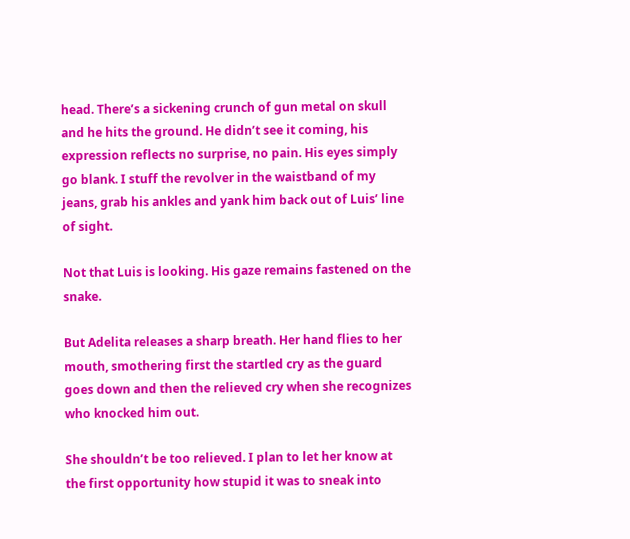head. There’s a sickening crunch of gun metal on skull and he hits the ground. He didn’t see it coming, his expression reflects no surprise, no pain. His eyes simply go blank. I stuff the revolver in the waistband of my jeans, grab his ankles and yank him back out of Luis’ line of sight.

Not that Luis is looking. His gaze remains fastened on the snake.

But Adelita releases a sharp breath. Her hand flies to her mouth, smothering first the startled cry as the guard goes down and then the relieved cry when she recognizes who knocked him out.

She shouldn’t be too relieved. I plan to let her know at the first opportunity how stupid it was to sneak into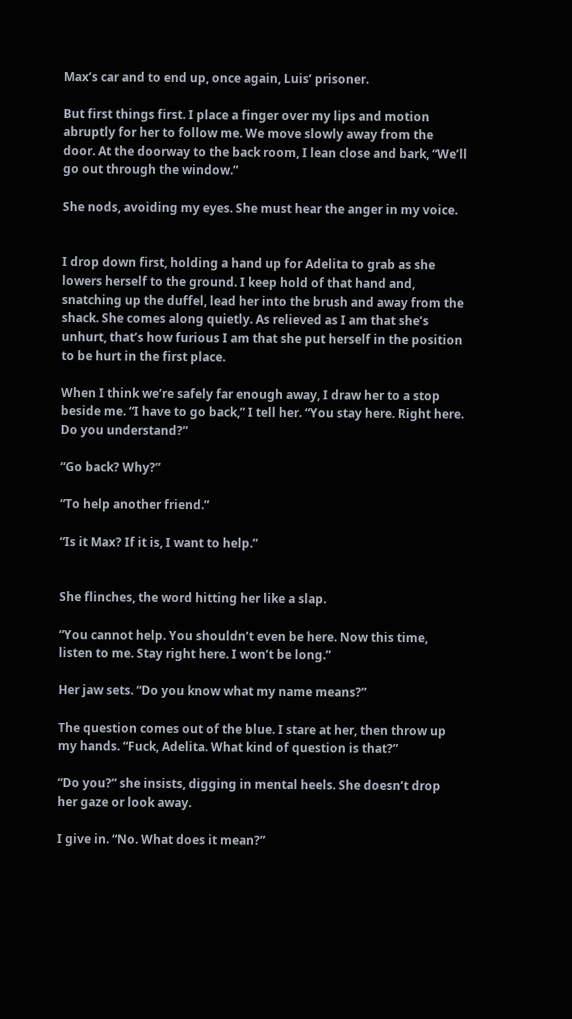Max’s car and to end up, once again, Luis’ prisoner.

But first things first. I place a finger over my lips and motion abruptly for her to follow me. We move slowly away from the door. At the doorway to the back room, I lean close and bark, “We’ll go out through the window.”

She nods, avoiding my eyes. She must hear the anger in my voice.


I drop down first, holding a hand up for Adelita to grab as she lowers herself to the ground. I keep hold of that hand and, snatching up the duffel, lead her into the brush and away from the shack. She comes along quietly. As relieved as I am that she’s unhurt, that’s how furious I am that she put herself in the position to be hurt in the first place.

When I think we’re safely far enough away, I draw her to a stop beside me. “I have to go back,” I tell her. “You stay here. Right here. Do you understand?”

“Go back? Why?”

“To help another friend.”

“Is it Max? If it is, I want to help.”


She flinches, the word hitting her like a slap.

“You cannot help. You shouldn’t even be here. Now this time, listen to me. Stay right here. I won’t be long.”

Her jaw sets. “Do you know what my name means?”

The question comes out of the blue. I stare at her, then throw up my hands. “Fuck, Adelita. What kind of question is that?”

“Do you?” she insists, digging in mental heels. She doesn’t drop her gaze or look away.

I give in. “No. What does it mean?”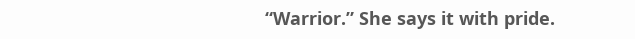“Warrior.” She says it with pride.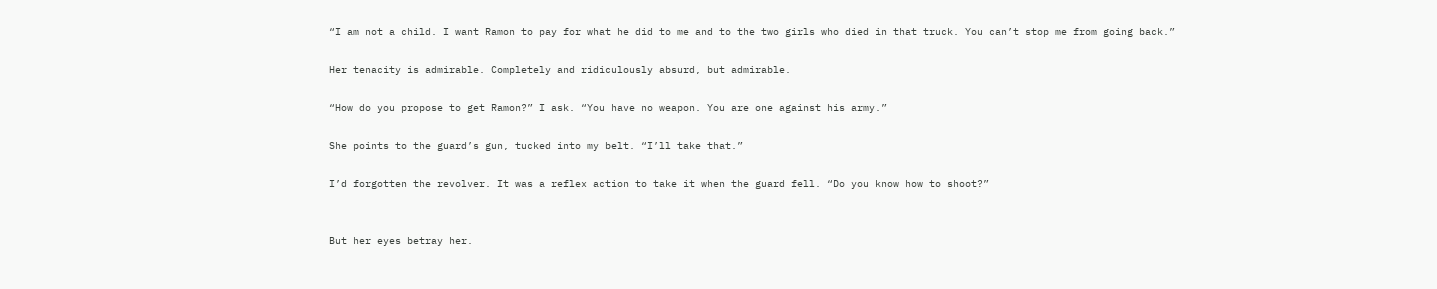“I am not a child. I want Ramon to pay for what he did to me and to the two girls who died in that truck. You can’t stop me from going back.”

Her tenacity is admirable. Completely and ridiculously absurd, but admirable.

“How do you propose to get Ramon?” I ask. “You have no weapon. You are one against his army.”

She points to the guard’s gun, tucked into my belt. “I’ll take that.”

I’d forgotten the revolver. It was a reflex action to take it when the guard fell. “Do you know how to shoot?”


But her eyes betray her.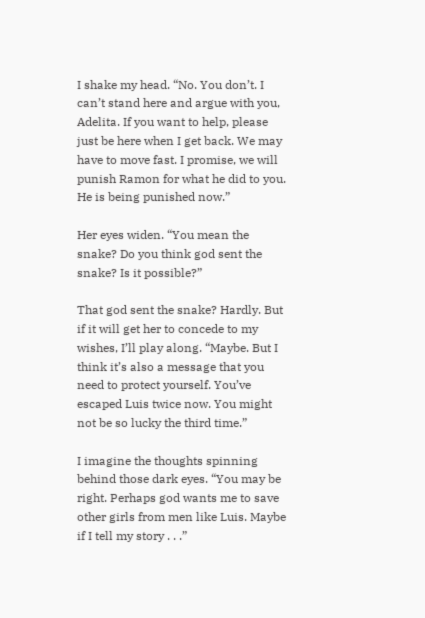I shake my head. “No. You don’t. I can’t stand here and argue with you, Adelita. If you want to help, please just be here when I get back. We may have to move fast. I promise, we will punish Ramon for what he did to you. He is being punished now.”

Her eyes widen. “You mean the snake? Do you think god sent the snake? Is it possible?”

That god sent the snake? Hardly. But if it will get her to concede to my wishes, I’ll play along. “Maybe. But I think it’s also a message that you need to protect yourself. You’ve escaped Luis twice now. You might not be so lucky the third time.”

I imagine the thoughts spinning behind those dark eyes. “You may be right. Perhaps god wants me to save other girls from men like Luis. Maybe if I tell my story . . .”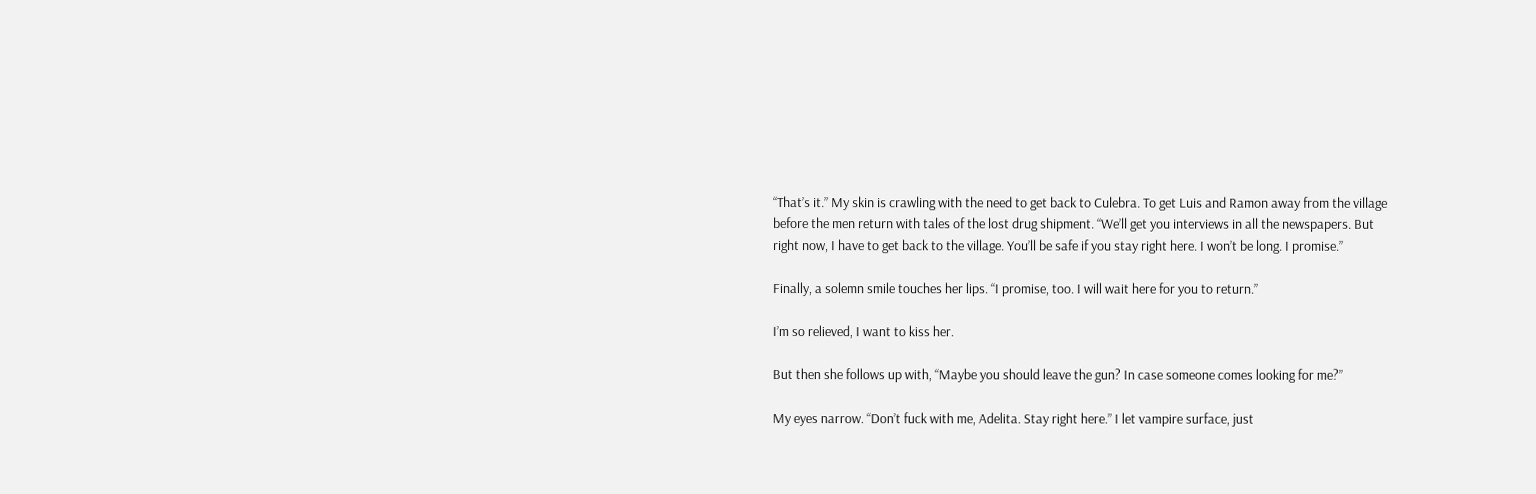“That’s it.” My skin is crawling with the need to get back to Culebra. To get Luis and Ramon away from the village before the men return with tales of the lost drug shipment. “We’ll get you interviews in all the newspapers. But right now, I have to get back to the village. You’ll be safe if you stay right here. I won’t be long. I promise.”

Finally, a solemn smile touches her lips. “I promise, too. I will wait here for you to return.”

I’m so relieved, I want to kiss her.

But then she follows up with, “Maybe you should leave the gun? In case someone comes looking for me?”

My eyes narrow. “Don’t fuck with me, Adelita. Stay right here.” I let vampire surface, just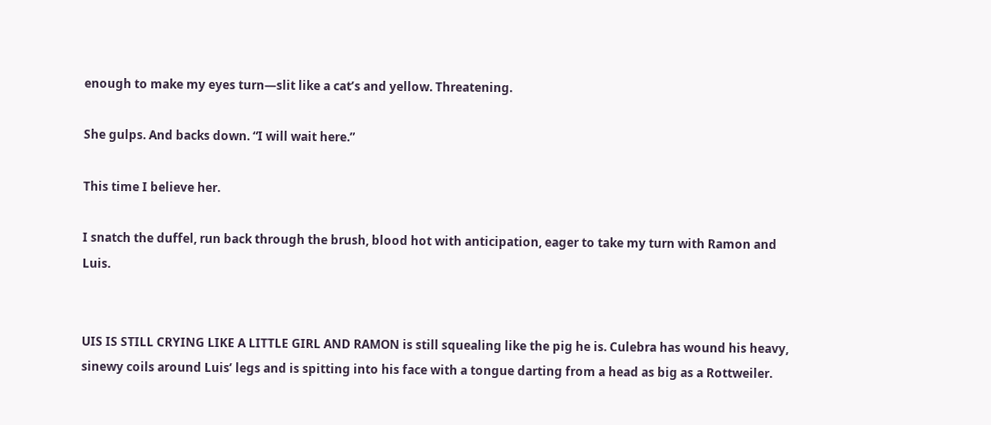enough to make my eyes turn—slit like a cat’s and yellow. Threatening.

She gulps. And backs down. “I will wait here.”

This time I believe her.

I snatch the duffel, run back through the brush, blood hot with anticipation, eager to take my turn with Ramon and Luis.


UIS IS STILL CRYING LIKE A LITTLE GIRL AND RAMON is still squealing like the pig he is. Culebra has wound his heavy, sinewy coils around Luis’ legs and is spitting into his face with a tongue darting from a head as big as a Rottweiler.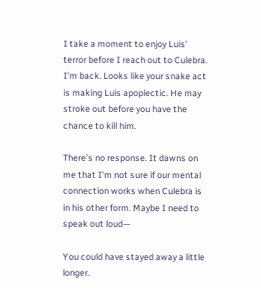I take a moment to enjoy Luis’ terror before I reach out to Culebra.
I’m back. Looks like your snake act is making Luis apoplectic. He may stroke out before you have the chance to kill him.

There’s no response. It dawns on me that I’m not sure if our mental connection works when Culebra is in his other form. Maybe I need to speak out loud—

You could have stayed away a little longer.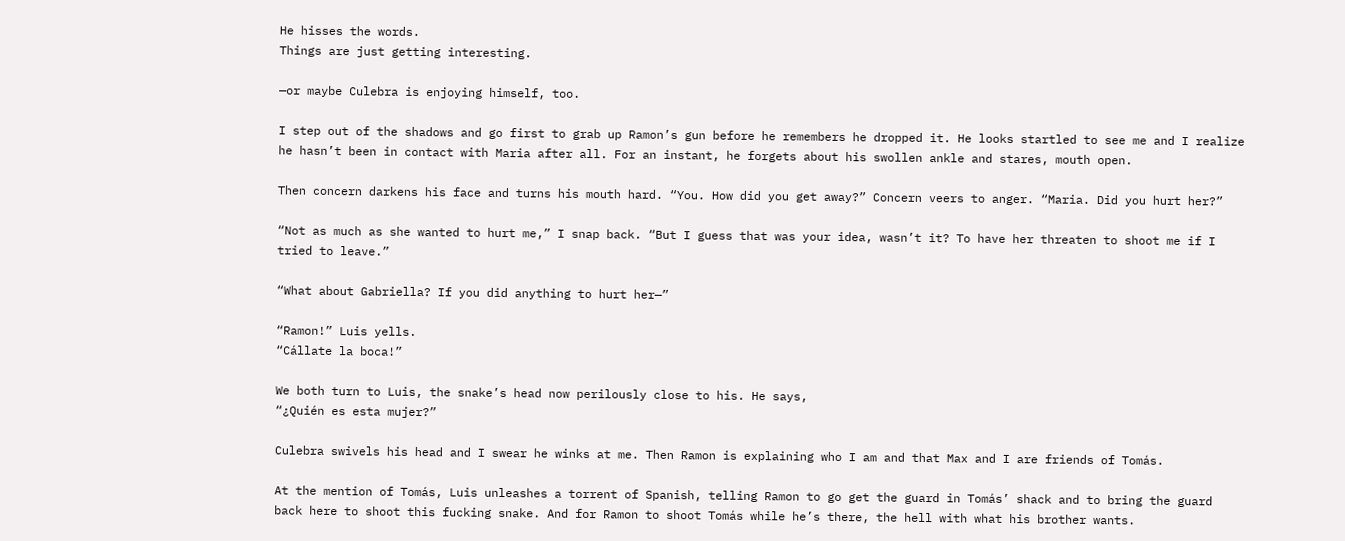He hisses the words.
Things are just getting interesting.

—or maybe Culebra is enjoying himself, too.

I step out of the shadows and go first to grab up Ramon’s gun before he remembers he dropped it. He looks startled to see me and I realize he hasn’t been in contact with Maria after all. For an instant, he forgets about his swollen ankle and stares, mouth open.

Then concern darkens his face and turns his mouth hard. “You. How did you get away?” Concern veers to anger. “Maria. Did you hurt her?”

“Not as much as she wanted to hurt me,” I snap back. “But I guess that was your idea, wasn’t it? To have her threaten to shoot me if I tried to leave.”

“What about Gabriella? If you did anything to hurt her—”

“Ramon!” Luis yells.
“Cállate la boca!”

We both turn to Luis, the snake’s head now perilously close to his. He says,
“¿Quién es esta mujer?”

Culebra swivels his head and I swear he winks at me. Then Ramon is explaining who I am and that Max and I are friends of Tomás.

At the mention of Tomás, Luis unleashes a torrent of Spanish, telling Ramon to go get the guard in Tomás’ shack and to bring the guard back here to shoot this fucking snake. And for Ramon to shoot Tomás while he’s there, the hell with what his brother wants.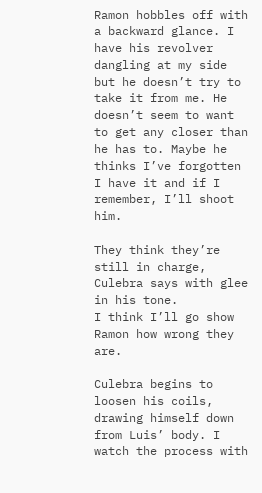Ramon hobbles off with a backward glance. I have his revolver dangling at my side but he doesn’t try to take it from me. He doesn’t seem to want to get any closer than he has to. Maybe he thinks I’ve forgotten I have it and if I remember, I’ll shoot him.

They think they’re still in charge,
Culebra says with glee in his tone.
I think I’ll go show Ramon how wrong they are.

Culebra begins to loosen his coils, drawing himself down from Luis’ body. I watch the process with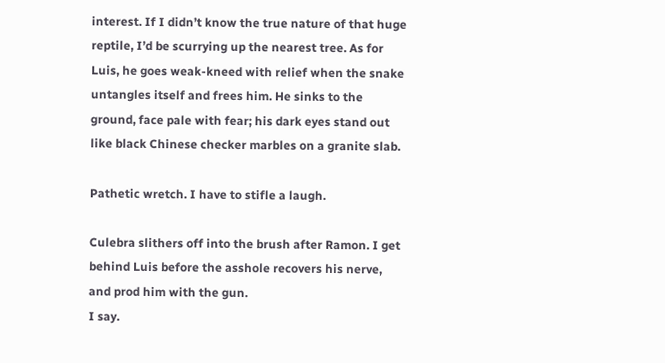interest. If I didn’t know the true nature of that huge reptile, I’d be scurrying up the nearest tree. As for Luis, he goes weak-kneed with relief when the snake untangles itself and frees him. He sinks to the ground, face pale with fear; his dark eyes stand out like black Chinese checker marbles on a granite slab.

Pathetic wretch. I have to stifle a laugh.

Culebra slithers off into the brush after Ramon. I get behind Luis before the asshole recovers his nerve, and prod him with the gun.
I say.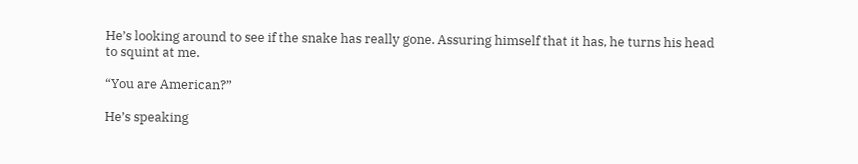He’s looking around to see if the snake has really gone. Assuring himself that it has, he turns his head to squint at me.

“You are American?”

He’s speaking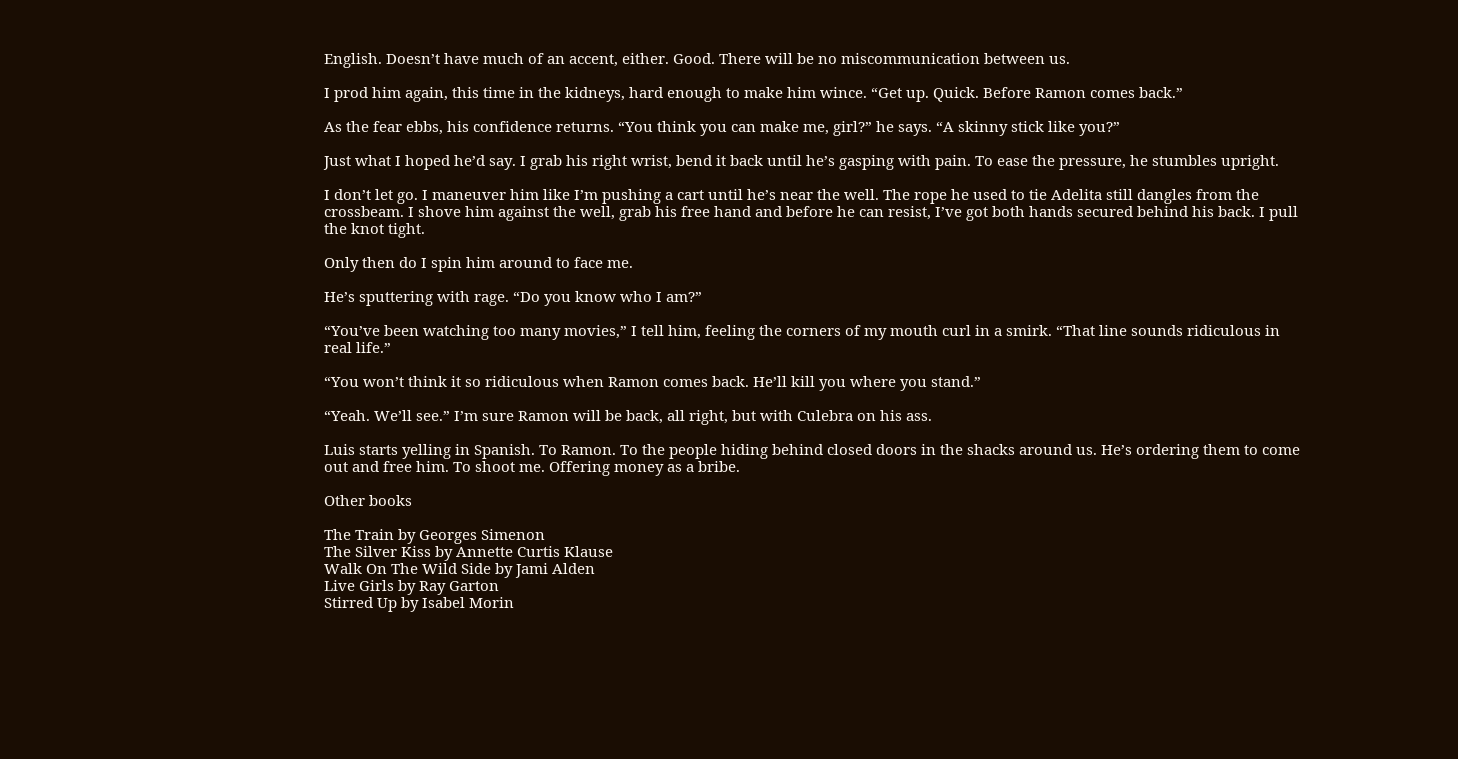English. Doesn’t have much of an accent, either. Good. There will be no miscommunication between us.

I prod him again, this time in the kidneys, hard enough to make him wince. “Get up. Quick. Before Ramon comes back.”

As the fear ebbs, his confidence returns. “You think you can make me, girl?” he says. “A skinny stick like you?”

Just what I hoped he’d say. I grab his right wrist, bend it back until he’s gasping with pain. To ease the pressure, he stumbles upright.

I don’t let go. I maneuver him like I’m pushing a cart until he’s near the well. The rope he used to tie Adelita still dangles from the crossbeam. I shove him against the well, grab his free hand and before he can resist, I’ve got both hands secured behind his back. I pull the knot tight.

Only then do I spin him around to face me.

He’s sputtering with rage. “Do you know who I am?”

“You’ve been watching too many movies,” I tell him, feeling the corners of my mouth curl in a smirk. “That line sounds ridiculous in real life.”

“You won’t think it so ridiculous when Ramon comes back. He’ll kill you where you stand.”

“Yeah. We’ll see.” I’m sure Ramon will be back, all right, but with Culebra on his ass.

Luis starts yelling in Spanish. To Ramon. To the people hiding behind closed doors in the shacks around us. He’s ordering them to come out and free him. To shoot me. Offering money as a bribe.

Other books

The Train by Georges Simenon
The Silver Kiss by Annette Curtis Klause
Walk On The Wild Side by Jami Alden
Live Girls by Ray Garton
Stirred Up by Isabel Morin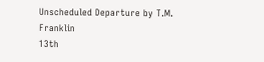Unscheduled Departure by T.M. Franklin
13th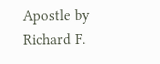Apostle by Richard F.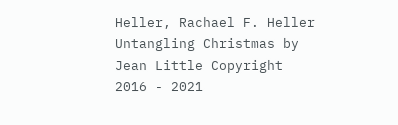Heller, Rachael F. Heller
Untangling Christmas by Jean Little Copyright 2016 - 2021